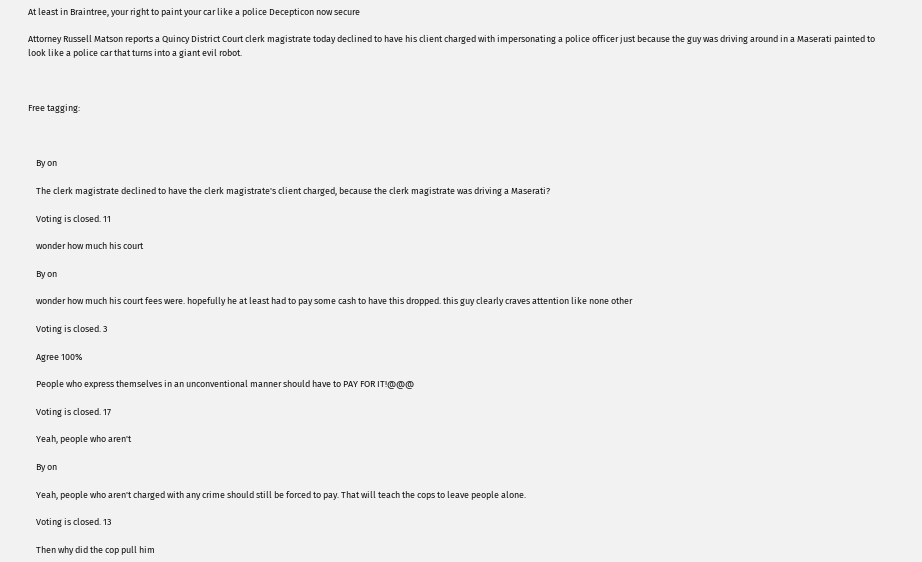At least in Braintree, your right to paint your car like a police Decepticon now secure

Attorney Russell Matson reports a Quincy District Court clerk magistrate today declined to have his client charged with impersonating a police officer just because the guy was driving around in a Maserati painted to look like a police car that turns into a giant evil robot.



Free tagging:



    By on

    The clerk magistrate declined to have the clerk magistrate's client charged, because the clerk magistrate was driving a Maserati?

    Voting is closed. 11

    wonder how much his court

    By on

    wonder how much his court fees were. hopefully he at least had to pay some cash to have this dropped. this guy clearly craves attention like none other

    Voting is closed. 3

    Agree 100%

    People who express themselves in an unconventional manner should have to PAY FOR IT!@@@

    Voting is closed. 17

    Yeah, people who aren't

    By on

    Yeah, people who aren't charged with any crime should still be forced to pay. That will teach the cops to leave people alone.

    Voting is closed. 13

    Then why did the cop pull him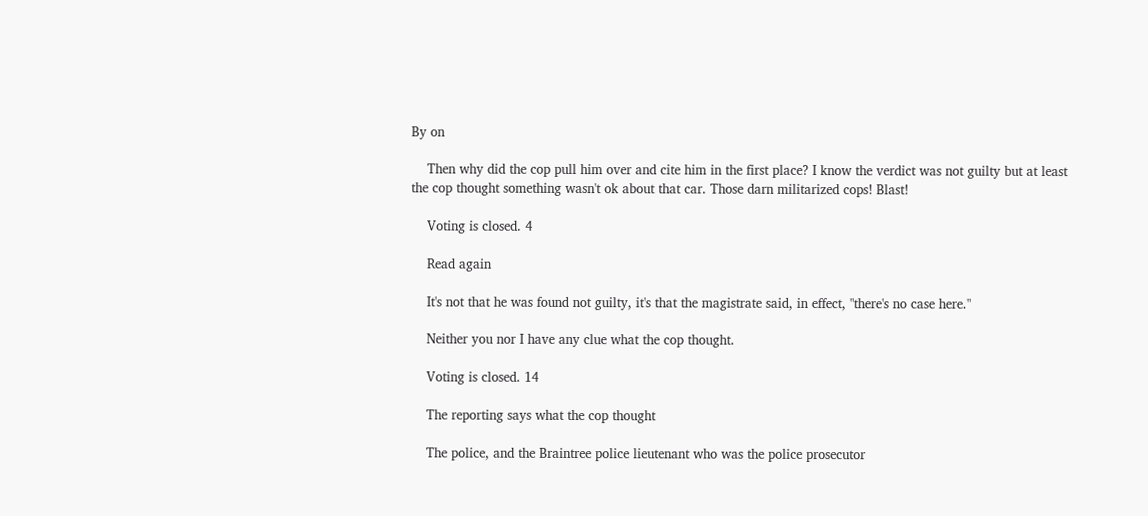By on

    Then why did the cop pull him over and cite him in the first place? I know the verdict was not guilty but at least the cop thought something wasn't ok about that car. Those darn militarized cops! Blast!

    Voting is closed. 4

    Read again

    It's not that he was found not guilty, it's that the magistrate said, in effect, "there's no case here."

    Neither you nor I have any clue what the cop thought.

    Voting is closed. 14

    The reporting says what the cop thought

    The police, and the Braintree police lieutenant who was the police prosecutor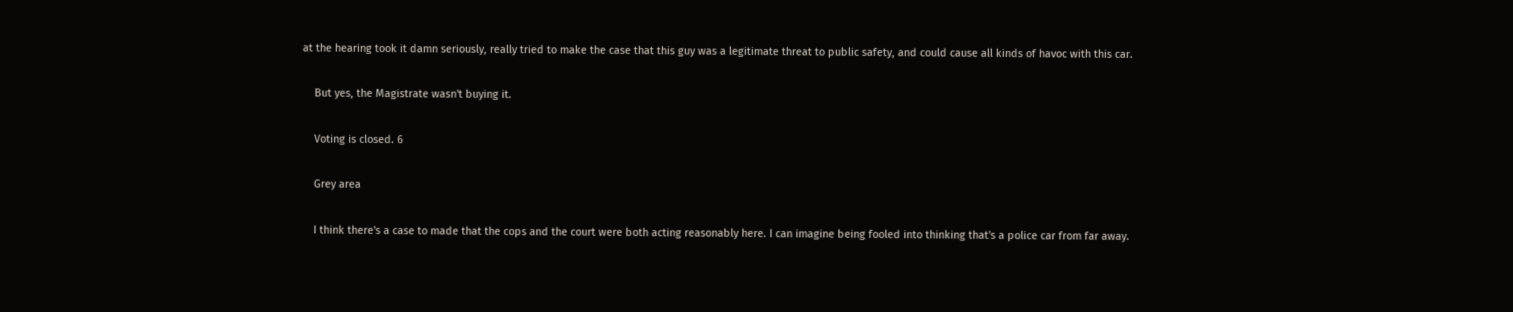at the hearing took it damn seriously, really tried to make the case that this guy was a legitimate threat to public safety, and could cause all kinds of havoc with this car.

    But yes, the Magistrate wasn't buying it.

    Voting is closed. 6

    Grey area

    I think there's a case to made that the cops and the court were both acting reasonably here. I can imagine being fooled into thinking that's a police car from far away.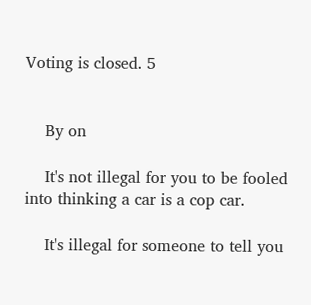Voting is closed. 5


    By on

    It's not illegal for you to be fooled into thinking a car is a cop car.

    It's illegal for someone to tell you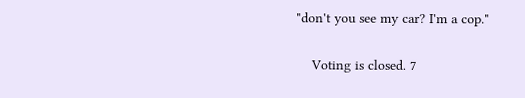"don't you see my car? I'm a cop."

    Voting is closed. 7